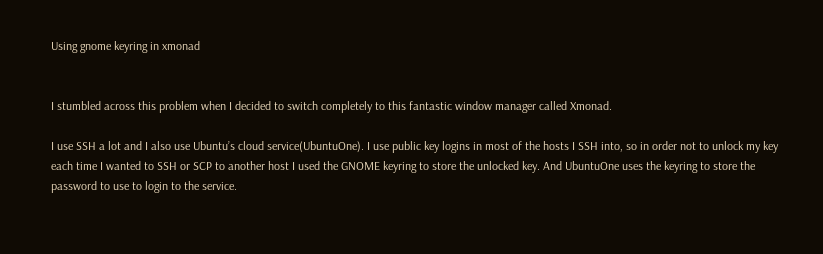Using gnome keyring in xmonad


I stumbled across this problem when I decided to switch completely to this fantastic window manager called Xmonad.

I use SSH a lot and I also use Ubuntu’s cloud service(UbuntuOne). I use public key logins in most of the hosts I SSH into, so in order not to unlock my key each time I wanted to SSH or SCP to another host I used the GNOME keyring to store the unlocked key. And UbuntuOne uses the keyring to store the password to use to login to the service.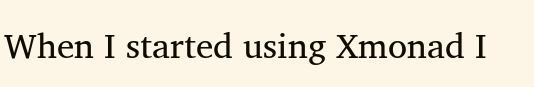When I started using Xmonad I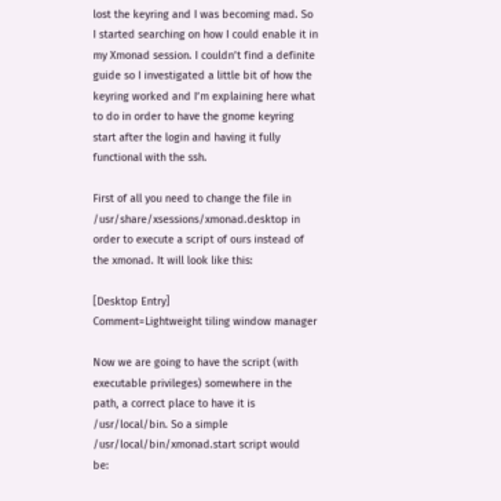lost the keyring and I was becoming mad. So I started searching on how I could enable it in my Xmonad session. I couldn’t find a definite guide so I investigated a little bit of how the keyring worked and I’m explaining here what to do in order to have the gnome keyring start after the login and having it fully functional with the ssh.

First of all you need to change the file in /usr/share/xsessions/xmonad.desktop in order to execute a script of ours instead of the xmonad. It will look like this:

[Desktop Entry]
Comment=Lightweight tiling window manager

Now we are going to have the script (with executable privileges) somewhere in the path, a correct place to have it is /usr/local/bin. So a simple /usr/local/bin/xmonad.start script would be: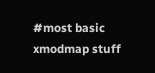#most basic xmodmap stuff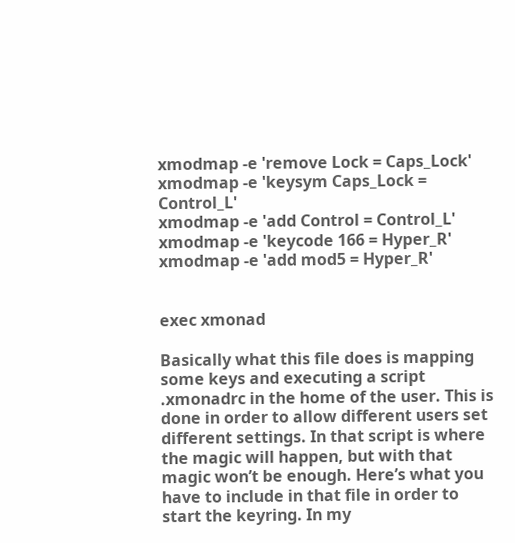xmodmap -e 'remove Lock = Caps_Lock'
xmodmap -e 'keysym Caps_Lock = Control_L'
xmodmap -e 'add Control = Control_L'
xmodmap -e 'keycode 166 = Hyper_R'
xmodmap -e 'add mod5 = Hyper_R'


exec xmonad

Basically what this file does is mapping some keys and executing a script .xmonadrc in the home of the user. This is done in order to allow different users set different settings. In that script is where the magic will happen, but with that magic won’t be enough. Here’s what you have to include in that file in order to start the keyring. In my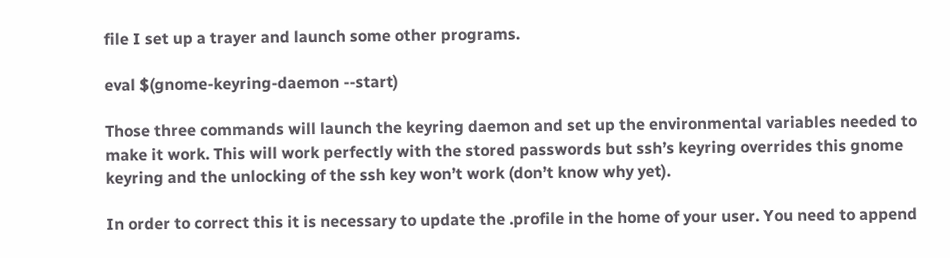file I set up a trayer and launch some other programs.

eval $(gnome-keyring-daemon --start)

Those three commands will launch the keyring daemon and set up the environmental variables needed to make it work. This will work perfectly with the stored passwords but ssh’s keyring overrides this gnome keyring and the unlocking of the ssh key won’t work (don’t know why yet).

In order to correct this it is necessary to update the .profile in the home of your user. You need to append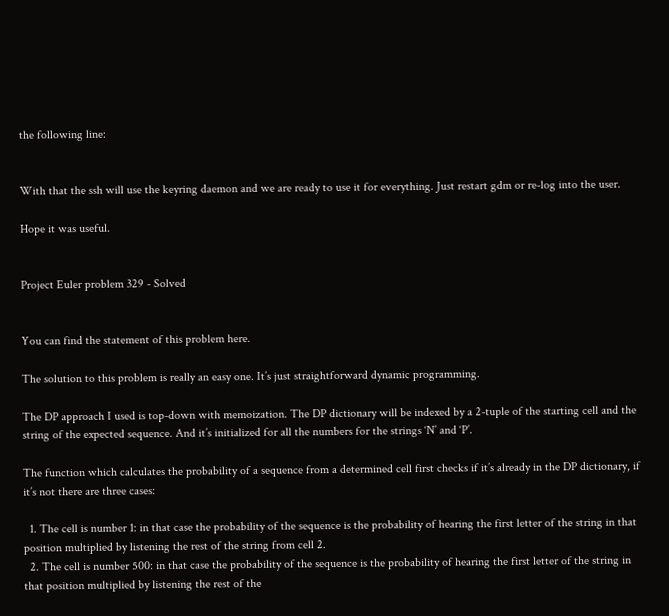the following line:


With that the ssh will use the keyring daemon and we are ready to use it for everything. Just restart gdm or re-log into the user.

Hope it was useful.


Project Euler problem 329 - Solved


You can find the statement of this problem here.

The solution to this problem is really an easy one. It’s just straightforward dynamic programming.

The DP approach I used is top-down with memoization. The DP dictionary will be indexed by a 2-tuple of the starting cell and the string of the expected sequence. And it’s initialized for all the numbers for the strings ‘N’ and ‘P’.

The function which calculates the probability of a sequence from a determined cell first checks if it’s already in the DP dictionary, if it’s not there are three cases:

  1. The cell is number 1: in that case the probability of the sequence is the probability of hearing the first letter of the string in that position multiplied by listening the rest of the string from cell 2.
  2. The cell is number 500: in that case the probability of the sequence is the probability of hearing the first letter of the string in that position multiplied by listening the rest of the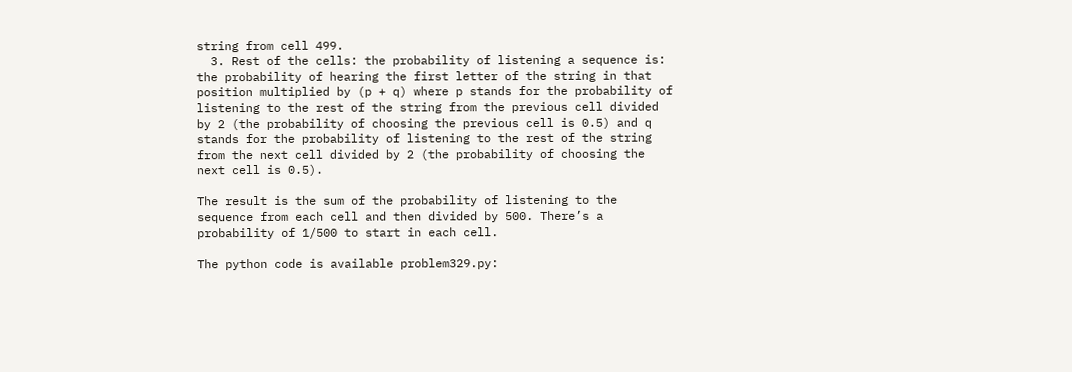string from cell 499.
  3. Rest of the cells: the probability of listening a sequence is: the probability of hearing the first letter of the string in that position multiplied by (p + q) where p stands for the probability of listening to the rest of the string from the previous cell divided by 2 (the probability of choosing the previous cell is 0.5) and q stands for the probability of listening to the rest of the string from the next cell divided by 2 (the probability of choosing the next cell is 0.5).

The result is the sum of the probability of listening to the sequence from each cell and then divided by 500. There’s a probability of 1/500 to start in each cell.

The python code is available problem329.py: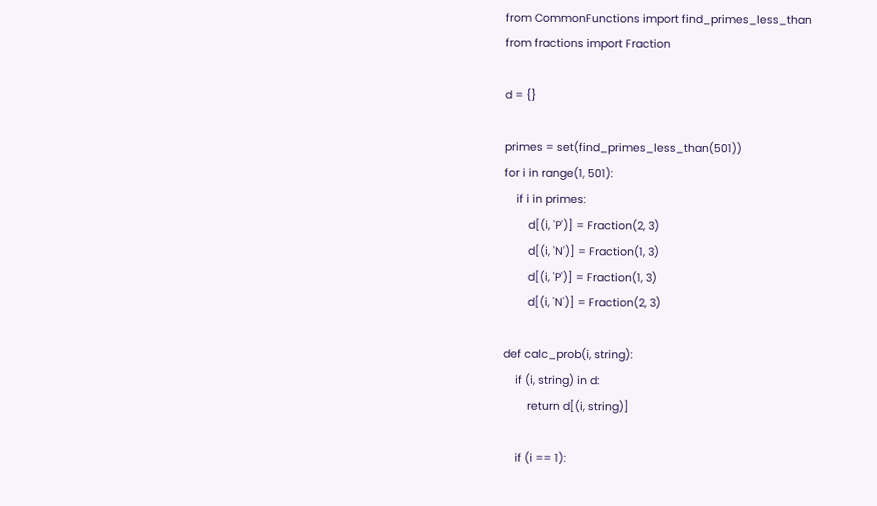from CommonFunctions import find_primes_less_than
from fractions import Fraction

d = {}

primes = set(find_primes_less_than(501))
for i in range(1, 501):
    if i in primes:
        d[(i, 'P')] = Fraction(2, 3)
        d[(i, 'N')] = Fraction(1, 3)
        d[(i, 'P')] = Fraction(1, 3)
        d[(i, 'N')] = Fraction(2, 3)

def calc_prob(i, string):
    if (i, string) in d:
        return d[(i, string)]

    if (i == 1):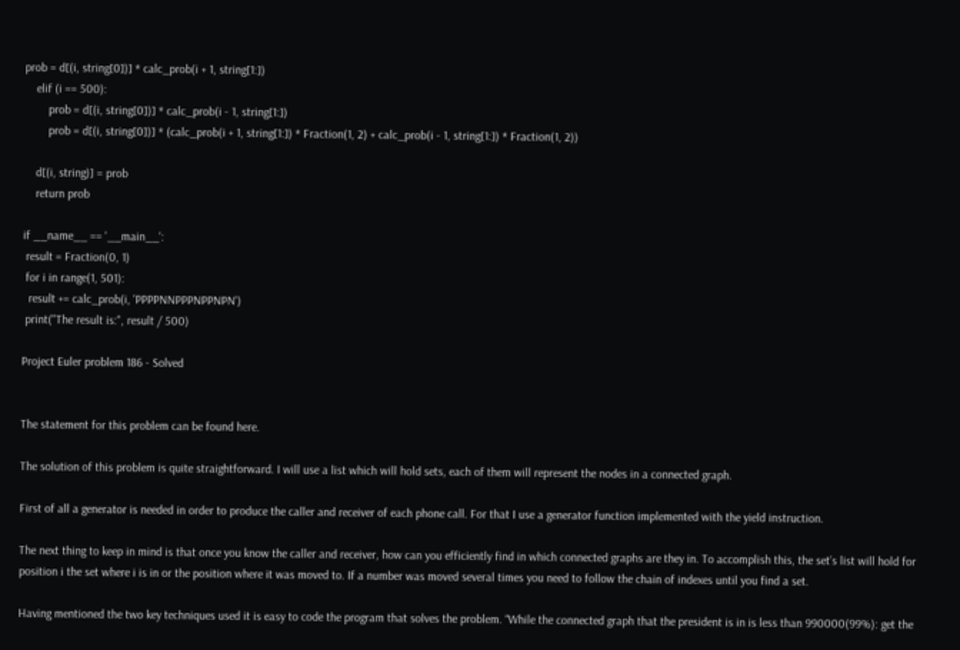prob = d[(i, string[0])] * calc_prob(i + 1, string[1:])
    elif (i == 500):
        prob = d[(i, string[0])] * calc_prob(i - 1, string[1:])
        prob = d[(i, string[0])] * (calc_prob(i + 1, string[1:]) * Fraction(1, 2) + calc_prob(i - 1, string[1:]) * Fraction(1, 2))

    d[(i, string)] = prob
    return prob

if __name__ == '__main__':
 result = Fraction(0, 1)
 for i in range(1, 501):
  result += calc_prob(i, 'PPPPNNPPPNPPNPN')
 print("The result is:", result / 500)

Project Euler problem 186 - Solved


The statement for this problem can be found here.

The solution of this problem is quite straightforward. I will use a list which will hold sets, each of them will represent the nodes in a connected graph.

First of all a generator is needed in order to produce the caller and receiver of each phone call. For that I use a generator function implemented with the yield instruction.

The next thing to keep in mind is that once you know the caller and receiver, how can you efficiently find in which connected graphs are they in. To accomplish this, the set’s list will hold for position i the set where i is in or the position where it was moved to. If a number was moved several times you need to follow the chain of indexes until you find a set.

Having mentioned the two key techniques used it is easy to code the program that solves the problem. “While the connected graph that the president is in is less than 990000(99%): get the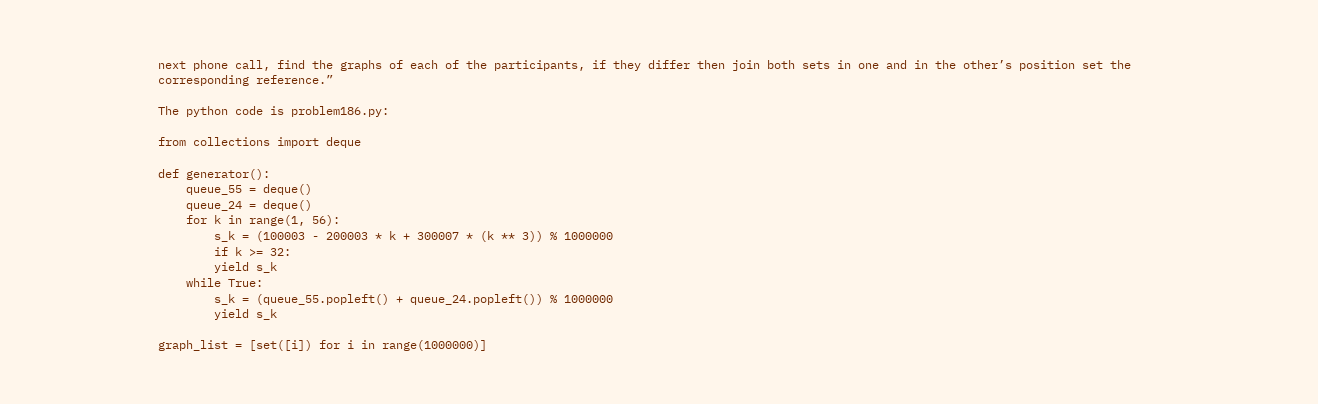next phone call, find the graphs of each of the participants, if they differ then join both sets in one and in the other’s position set the corresponding reference.”

The python code is problem186.py:

from collections import deque

def generator():
    queue_55 = deque()
    queue_24 = deque()
    for k in range(1, 56):
        s_k = (100003 - 200003 * k + 300007 * (k ** 3)) % 1000000
        if k >= 32:
        yield s_k
    while True:
        s_k = (queue_55.popleft() + queue_24.popleft()) % 1000000
        yield s_k

graph_list = [set([i]) for i in range(1000000)]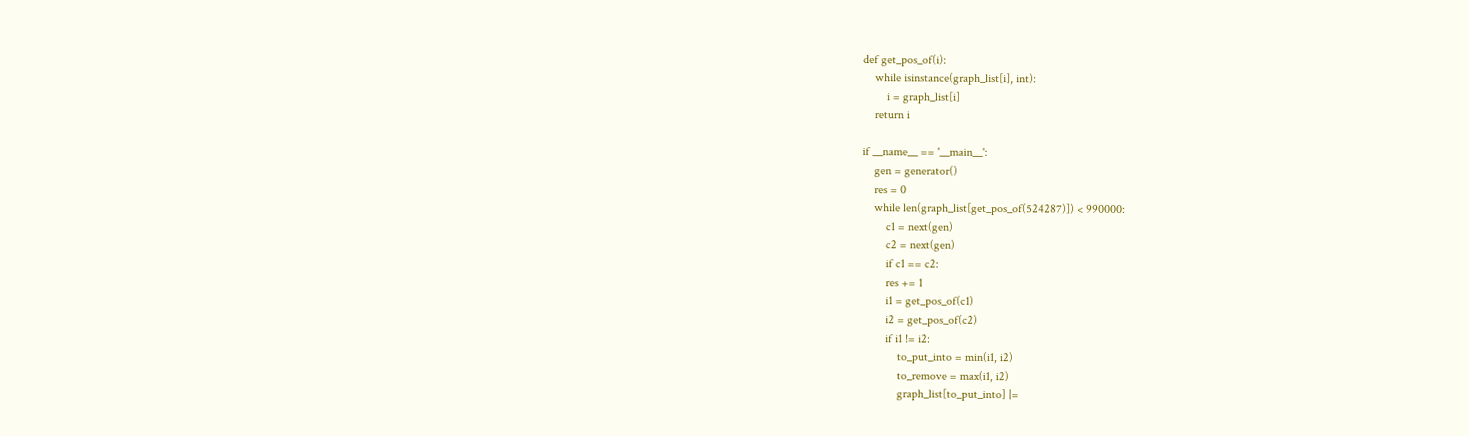def get_pos_of(i):
    while isinstance(graph_list[i], int):
        i = graph_list[i]
    return i

if __name__ == '__main__':
    gen = generator()
    res = 0
    while len(graph_list[get_pos_of(524287)]) < 990000:
        c1 = next(gen)
        c2 = next(gen)
        if c1 == c2:
        res += 1
        i1 = get_pos_of(c1)
        i2 = get_pos_of(c2)
        if i1 != i2:
            to_put_into = min(i1, i2)
            to_remove = max(i1, i2)
            graph_list[to_put_into] |=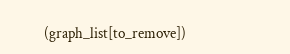(graph_list[to_remove])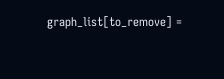graph_list[to_remove] =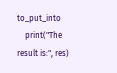to_put_into
    print("The result is:", res)